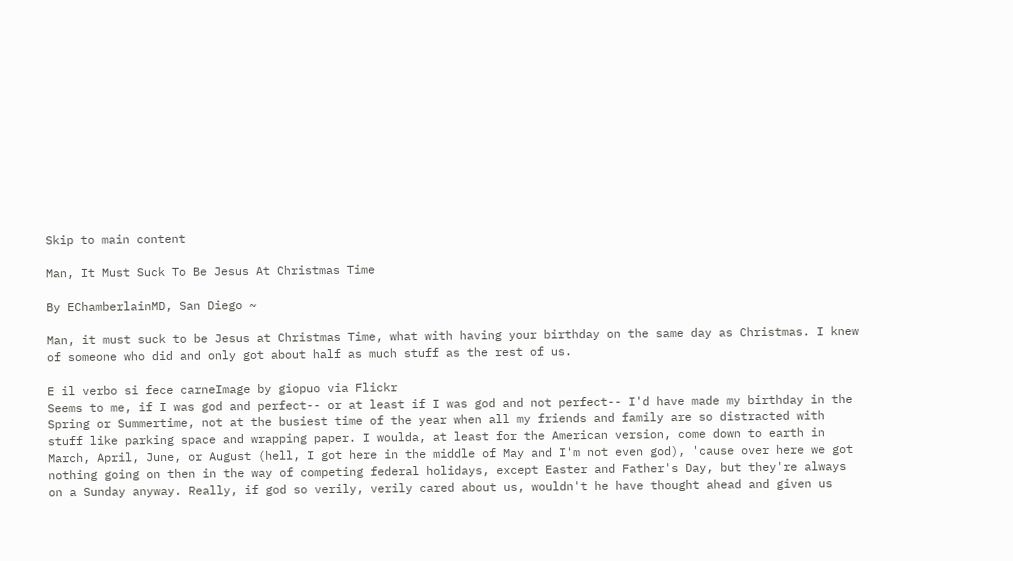Skip to main content

Man, It Must Suck To Be Jesus At Christmas Time

By EChamberlainMD, San Diego ~

Man, it must suck to be Jesus at Christmas Time, what with having your birthday on the same day as Christmas. I knew of someone who did and only got about half as much stuff as the rest of us.

E il verbo si fece carneImage by giopuo via Flickr
Seems to me, if I was god and perfect-- or at least if I was god and not perfect-- I'd have made my birthday in the Spring or Summertime, not at the busiest time of the year when all my friends and family are so distracted with stuff like parking space and wrapping paper. I woulda, at least for the American version, come down to earth in March, April, June, or August (hell, I got here in the middle of May and I'm not even god), 'cause over here we got nothing going on then in the way of competing federal holidays, except Easter and Father's Day, but they're always on a Sunday anyway. Really, if god so verily, verily cared about us, wouldn't he have thought ahead and given us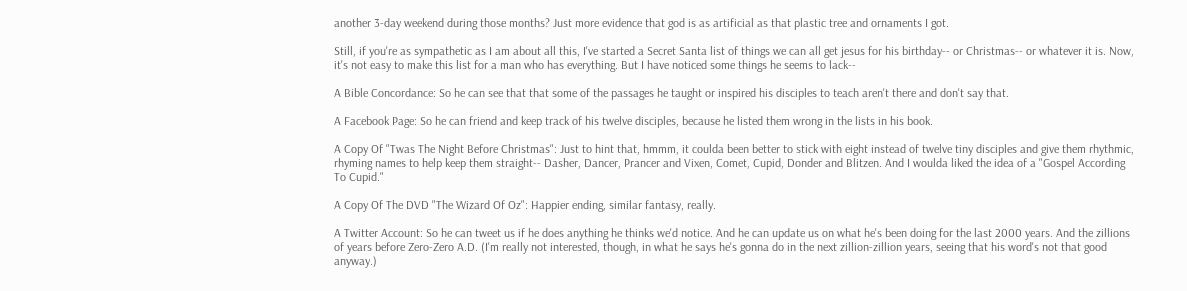another 3-day weekend during those months? Just more evidence that god is as artificial as that plastic tree and ornaments I got.

Still, if you're as sympathetic as I am about all this, I've started a Secret Santa list of things we can all get jesus for his birthday-- or Christmas-- or whatever it is. Now, it's not easy to make this list for a man who has everything. But I have noticed some things he seems to lack--

A Bible Concordance: So he can see that that some of the passages he taught or inspired his disciples to teach aren't there and don't say that.

A Facebook Page: So he can friend and keep track of his twelve disciples, because he listed them wrong in the lists in his book.

A Copy Of "Twas The Night Before Christmas": Just to hint that, hmmm, it coulda been better to stick with eight instead of twelve tiny disciples and give them rhythmic, rhyming names to help keep them straight-- Dasher, Dancer, Prancer and Vixen, Comet, Cupid, Donder and Blitzen. And I woulda liked the idea of a "Gospel According To Cupid."

A Copy Of The DVD "The Wizard Of Oz": Happier ending, similar fantasy, really.

A Twitter Account: So he can tweet us if he does anything he thinks we'd notice. And he can update us on what he's been doing for the last 2000 years. And the zillions of years before Zero-Zero A.D. (I'm really not interested, though, in what he says he's gonna do in the next zillion-zillion years, seeing that his word's not that good anyway.)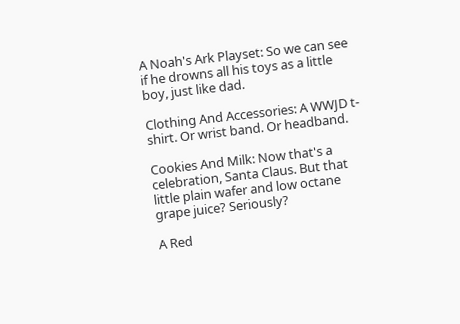A Noah's Ark Playset: So we can see if he drowns all his toys as a little boy, just like dad.

Clothing And Accessories: A WWJD t-shirt. Or wrist band. Or headband.

Cookies And Milk: Now that's a celebration, Santa Claus. But that little plain wafer and low octane grape juice? Seriously?

A Red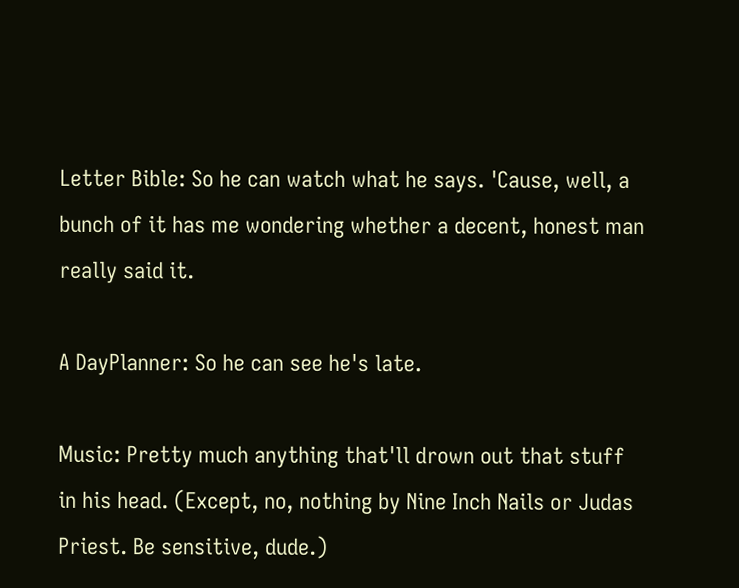Letter Bible: So he can watch what he says. 'Cause, well, a bunch of it has me wondering whether a decent, honest man really said it.

A DayPlanner: So he can see he's late.

Music: Pretty much anything that'll drown out that stuff in his head. (Except, no, nothing by Nine Inch Nails or Judas Priest. Be sensitive, dude.)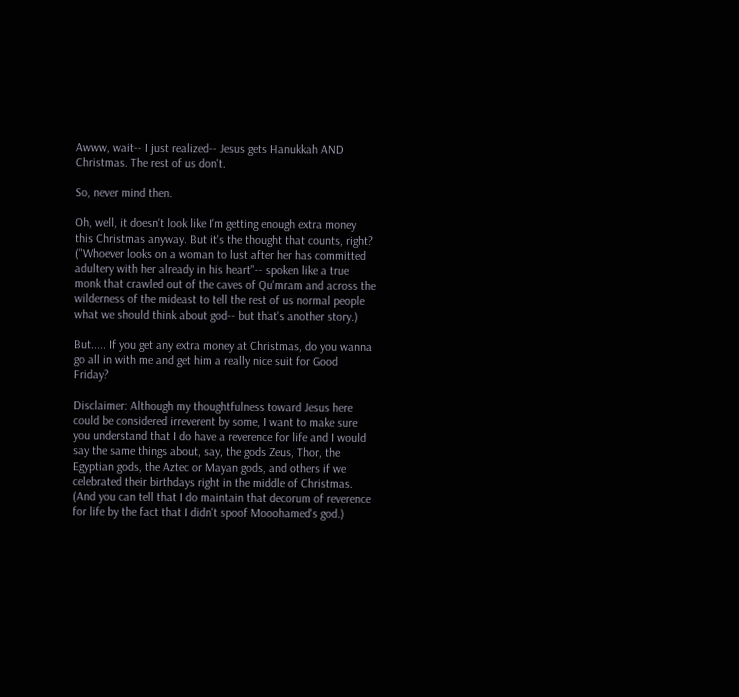Awww, wait-- I just realized-- Jesus gets Hanukkah AND Christmas. The rest of us don't.

So, never mind then.

Oh, well, it doesn't look like I'm getting enough extra money this Christmas anyway. But it's the thought that counts, right? ("Whoever looks on a woman to lust after her has committed adultery with her already in his heart"-- spoken like a true monk that crawled out of the caves of Qu'mram and across the wilderness of the mideast to tell the rest of us normal people what we should think about god-- but that's another story.)

But..... If you get any extra money at Christmas, do you wanna go all in with me and get him a really nice suit for Good Friday?

Disclaimer: Although my thoughtfulness toward Jesus here could be considered irreverent by some, I want to make sure you understand that I do have a reverence for life and I would say the same things about, say, the gods Zeus, Thor, the Egyptian gods, the Aztec or Mayan gods, and others if we celebrated their birthdays right in the middle of Christmas. (And you can tell that I do maintain that decorum of reverence for life by the fact that I didn't spoof Mooohamed's god.)